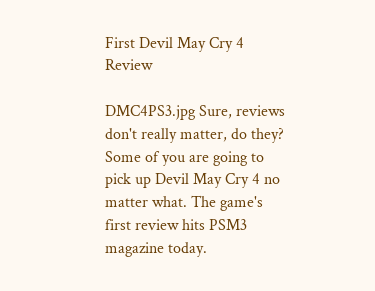First Devil May Cry 4 Review

DMC4PS3.jpg Sure, reviews don't really matter, do they? Some of you are going to pick up Devil May Cry 4 no matter what. The game's first review hits PSM3 magazine today.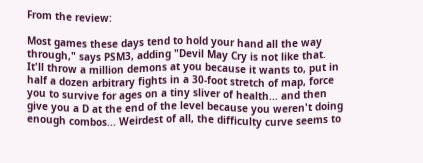From the review:

Most games these days tend to hold your hand all the way through," says PSM3, adding "Devil May Cry is not like that. It'll throw a million demons at you because it wants to, put in half a dozen arbitrary fights in a 30-foot stretch of map, force you to survive for ages on a tiny sliver of health... and then give you a D at the end of the level because you weren't doing enough combos... Weirdest of all, the difficulty curve seems to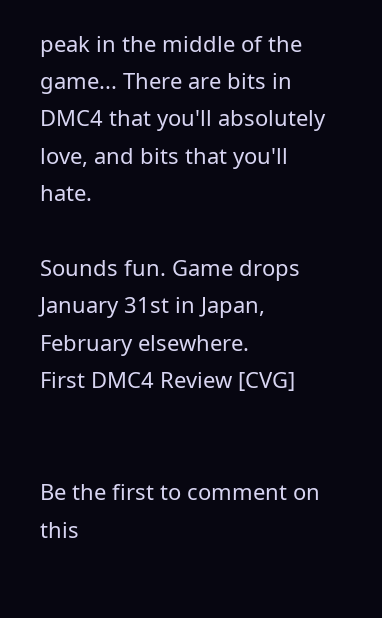peak in the middle of the game... There are bits in DMC4 that you'll absolutely love, and bits that you'll hate.

Sounds fun. Game drops January 31st in Japan, February elsewhere.
First DMC4 Review [CVG]


Be the first to comment on this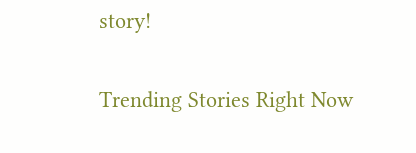story!

Trending Stories Right Now